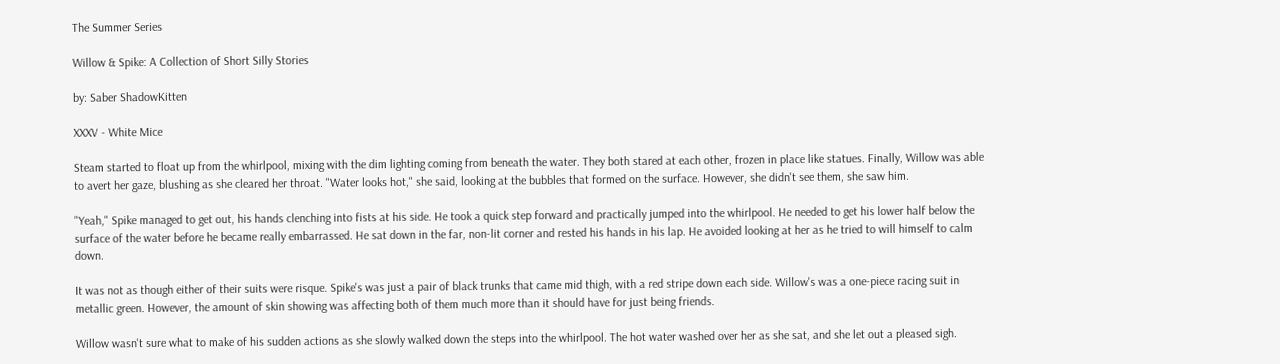The Summer Series

Willow & Spike: A Collection of Short Silly Stories

by: Saber ShadowKitten

XXXV - White Mice

Steam started to float up from the whirlpool, mixing with the dim lighting coming from beneath the water. They both stared at each other, frozen in place like statues. Finally, Willow was able to avert her gaze, blushing as she cleared her throat. "Water looks hot," she said, looking at the bubbles that formed on the surface. However, she didn't see them, she saw him.

"Yeah," Spike managed to get out, his hands clenching into fists at his side. He took a quick step forward and practically jumped into the whirlpool. He needed to get his lower half below the surface of the water before he became really embarrassed. He sat down in the far, non-lit corner and rested his hands in his lap. He avoided looking at her as he tried to will himself to calm down.

It was not as though either of their suits were risque. Spike's was just a pair of black trunks that came mid thigh, with a red stripe down each side. Willow's was a one-piece racing suit in metallic green. However, the amount of skin showing was affecting both of them much more than it should have for just being friends.

Willow wasn't sure what to make of his sudden actions as she slowly walked down the steps into the whirlpool. The hot water washed over her as she sat, and she let out a pleased sigh.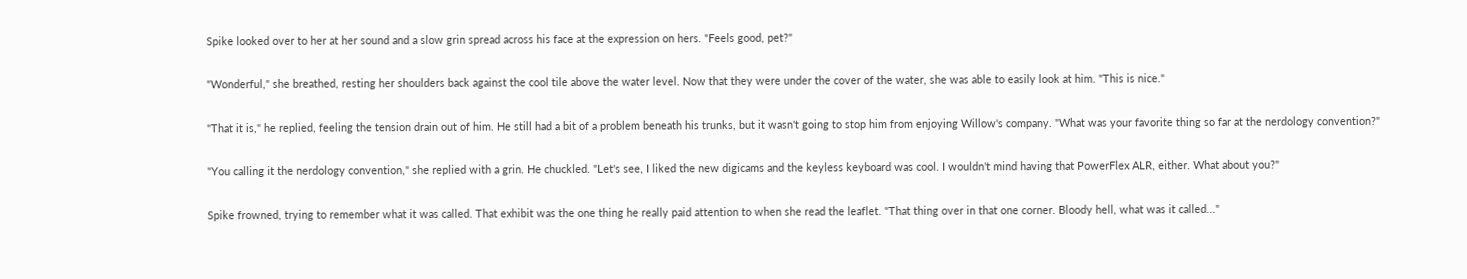Spike looked over to her at her sound and a slow grin spread across his face at the expression on hers. "Feels good, pet?"

"Wonderful," she breathed, resting her shoulders back against the cool tile above the water level. Now that they were under the cover of the water, she was able to easily look at him. "This is nice."

"That it is," he replied, feeling the tension drain out of him. He still had a bit of a problem beneath his trunks, but it wasn't going to stop him from enjoying Willow's company. "What was your favorite thing so far at the nerdology convention?"

"You calling it the nerdology convention," she replied with a grin. He chuckled. "Let's see, I liked the new digicams and the keyless keyboard was cool. I wouldn't mind having that PowerFlex ALR, either. What about you?"

Spike frowned, trying to remember what it was called. That exhibit was the one thing he really paid attention to when she read the leaflet. "That thing over in that one corner. Bloody hell, what was it called..."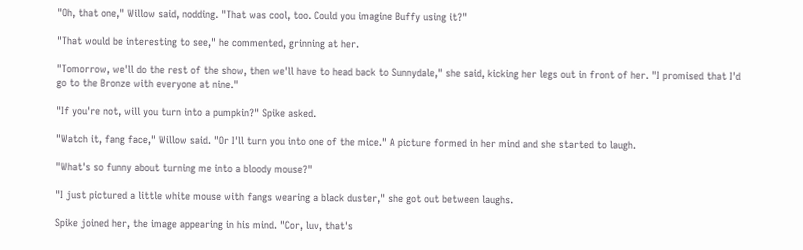"Oh, that one," Willow said, nodding. "That was cool, too. Could you imagine Buffy using it?"

"That would be interesting to see," he commented, grinning at her.

"Tomorrow, we'll do the rest of the show, then we'll have to head back to Sunnydale," she said, kicking her legs out in front of her. "I promised that I'd go to the Bronze with everyone at nine."

"If you're not, will you turn into a pumpkin?" Spike asked.

"Watch it, fang face," Willow said. "Or I'll turn you into one of the mice." A picture formed in her mind and she started to laugh.

"What's so funny about turning me into a bloody mouse?"

"I just pictured a little white mouse with fangs wearing a black duster," she got out between laughs.

Spike joined her, the image appearing in his mind. "Cor, luv, that's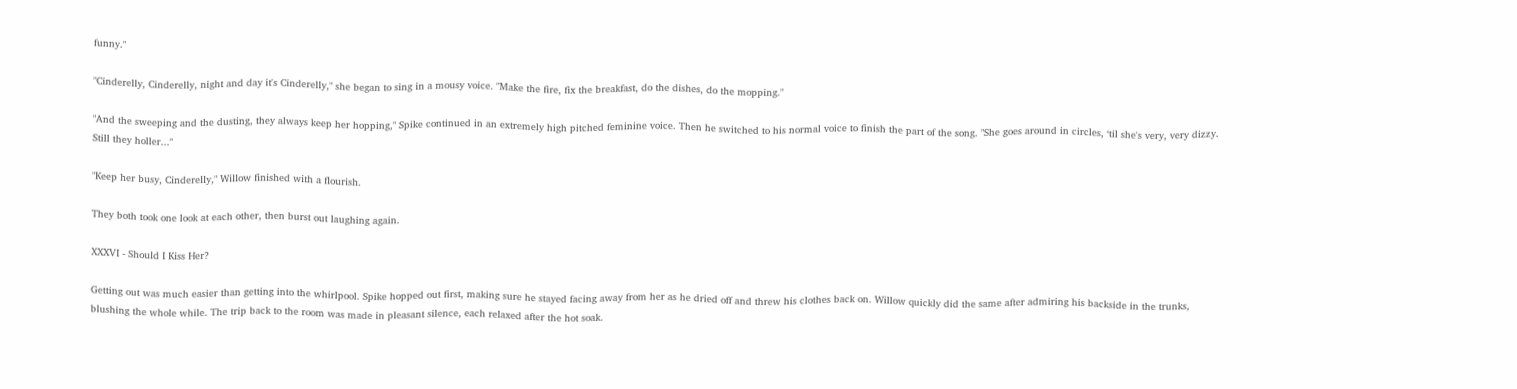funny."

"Cinderelly, Cinderelly, night and day it's Cinderelly," she began to sing in a mousy voice. "Make the fire, fix the breakfast, do the dishes, do the mopping."

"And the sweeping and the dusting, they always keep her hopping," Spike continued in an extremely high pitched feminine voice. Then he switched to his normal voice to finish the part of the song. "She goes around in circles, ‘til she's very, very dizzy. Still they holler..."

"Keep her busy, Cinderelly," Willow finished with a flourish.

They both took one look at each other, then burst out laughing again.

XXXVI - Should I Kiss Her?

Getting out was much easier than getting into the whirlpool. Spike hopped out first, making sure he stayed facing away from her as he dried off and threw his clothes back on. Willow quickly did the same after admiring his backside in the trunks, blushing the whole while. The trip back to the room was made in pleasant silence, each relaxed after the hot soak.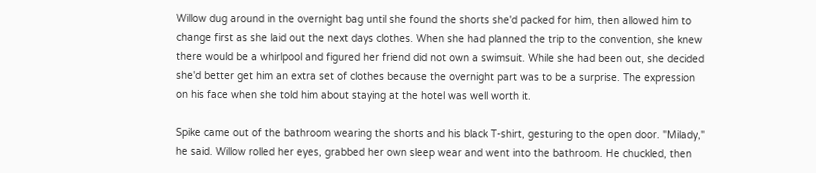Willow dug around in the overnight bag until she found the shorts she'd packed for him, then allowed him to change first as she laid out the next days clothes. When she had planned the trip to the convention, she knew there would be a whirlpool and figured her friend did not own a swimsuit. While she had been out, she decided she'd better get him an extra set of clothes because the overnight part was to be a surprise. The expression on his face when she told him about staying at the hotel was well worth it.

Spike came out of the bathroom wearing the shorts and his black T-shirt, gesturing to the open door. "Milady," he said. Willow rolled her eyes, grabbed her own sleep wear and went into the bathroom. He chuckled, then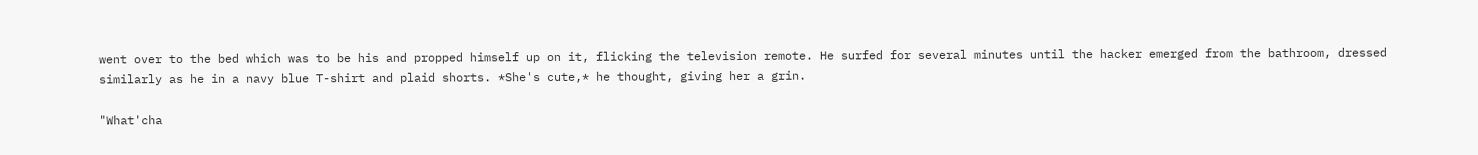went over to the bed which was to be his and propped himself up on it, flicking the television remote. He surfed for several minutes until the hacker emerged from the bathroom, dressed similarly as he in a navy blue T-shirt and plaid shorts. *She's cute,* he thought, giving her a grin.

"What'cha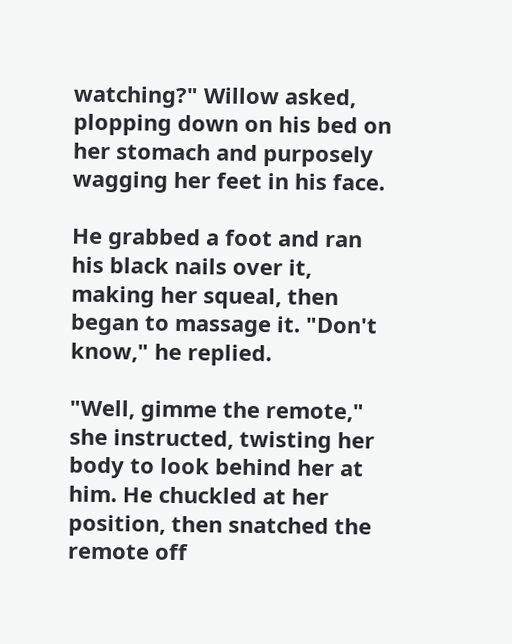watching?" Willow asked, plopping down on his bed on her stomach and purposely wagging her feet in his face.

He grabbed a foot and ran his black nails over it, making her squeal, then began to massage it. "Don't know," he replied.

"Well, gimme the remote," she instructed, twisting her body to look behind her at him. He chuckled at her position, then snatched the remote off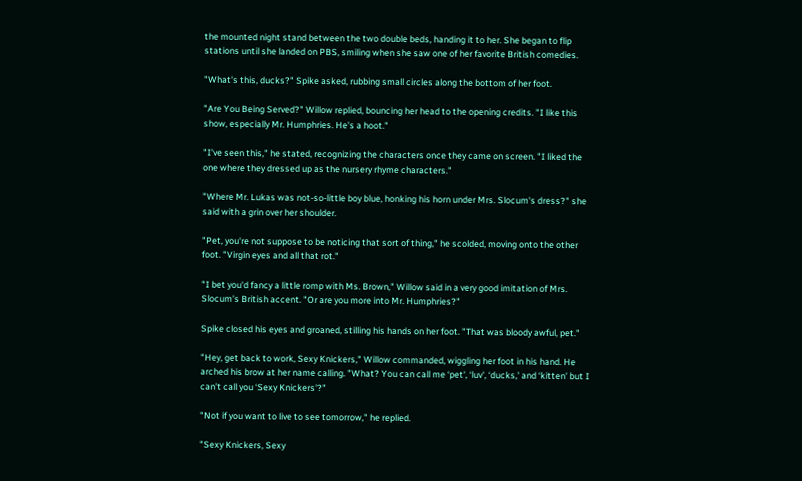the mounted night stand between the two double beds, handing it to her. She began to flip stations until she landed on PBS, smiling when she saw one of her favorite British comedies.

"What's this, ducks?" Spike asked, rubbing small circles along the bottom of her foot.

"Are You Being Served?" Willow replied, bouncing her head to the opening credits. "I like this show, especially Mr. Humphries. He's a hoot."

"I've seen this," he stated, recognizing the characters once they came on screen. "I liked the one where they dressed up as the nursery rhyme characters."

"Where Mr. Lukas was not-so-little boy blue, honking his horn under Mrs. Slocum's dress?" she said with a grin over her shoulder.

"Pet, you're not suppose to be noticing that sort of thing," he scolded, moving onto the other foot. "Virgin eyes and all that rot."

"I bet you'd fancy a little romp with Ms. Brown," Willow said in a very good imitation of Mrs. Slocum's British accent. "Or are you more into Mr. Humphries?"

Spike closed his eyes and groaned, stilling his hands on her foot. "That was bloody awful, pet."

"Hey, get back to work, Sexy Knickers," Willow commanded, wiggling her foot in his hand. He arched his brow at her name calling. "What? You can call me ‘pet', ‘luv', ‘ducks,' and ‘kitten' but I can't call you ‘Sexy Knickers'?"

"Not if you want to live to see tomorrow," he replied.

"Sexy Knickers, Sexy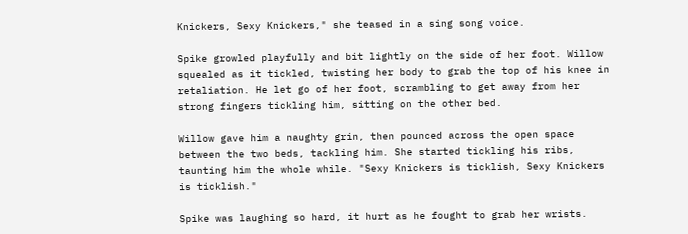Knickers, Sexy Knickers," she teased in a sing song voice.

Spike growled playfully and bit lightly on the side of her foot. Willow squealed as it tickled, twisting her body to grab the top of his knee in retaliation. He let go of her foot, scrambling to get away from her strong fingers tickling him, sitting on the other bed.

Willow gave him a naughty grin, then pounced across the open space between the two beds, tackling him. She started tickling his ribs, taunting him the whole while. "Sexy Knickers is ticklish, Sexy Knickers is ticklish."

Spike was laughing so hard, it hurt as he fought to grab her wrists.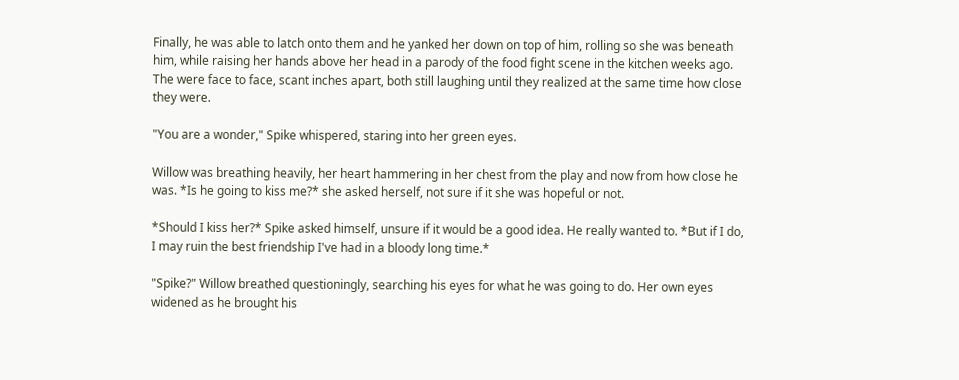Finally, he was able to latch onto them and he yanked her down on top of him, rolling so she was beneath him, while raising her hands above her head in a parody of the food fight scene in the kitchen weeks ago. The were face to face, scant inches apart, both still laughing until they realized at the same time how close they were.

"You are a wonder," Spike whispered, staring into her green eyes.

Willow was breathing heavily, her heart hammering in her chest from the play and now from how close he was. *Is he going to kiss me?* she asked herself, not sure if it she was hopeful or not.

*Should I kiss her?* Spike asked himself, unsure if it would be a good idea. He really wanted to. *But if I do, I may ruin the best friendship I've had in a bloody long time.*

"Spike?" Willow breathed questioningly, searching his eyes for what he was going to do. Her own eyes widened as he brought his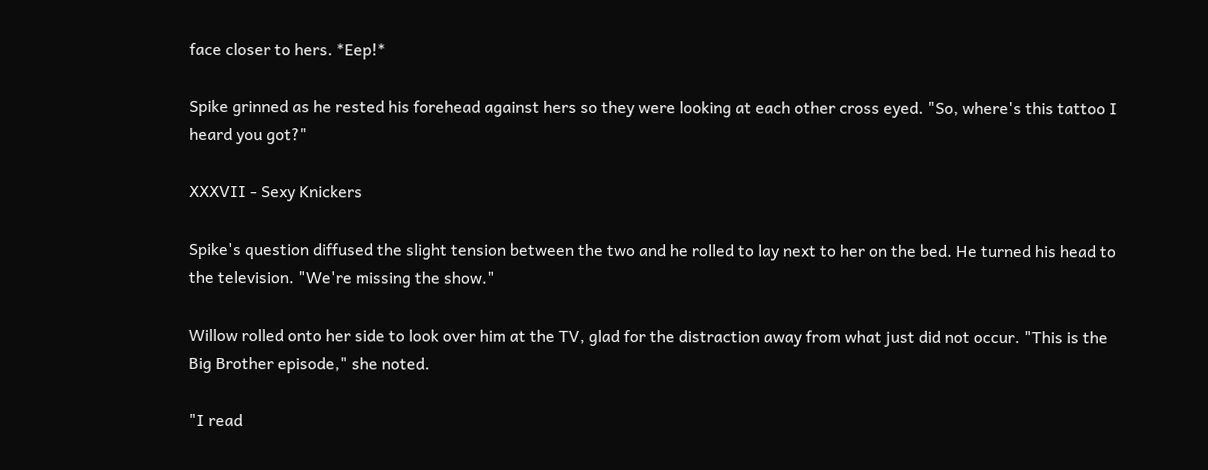face closer to hers. *Eep!*

Spike grinned as he rested his forehead against hers so they were looking at each other cross eyed. "So, where's this tattoo I heard you got?"

XXXVII - Sexy Knickers

Spike's question diffused the slight tension between the two and he rolled to lay next to her on the bed. He turned his head to the television. "We're missing the show."

Willow rolled onto her side to look over him at the TV, glad for the distraction away from what just did not occur. "This is the Big Brother episode," she noted.

"I read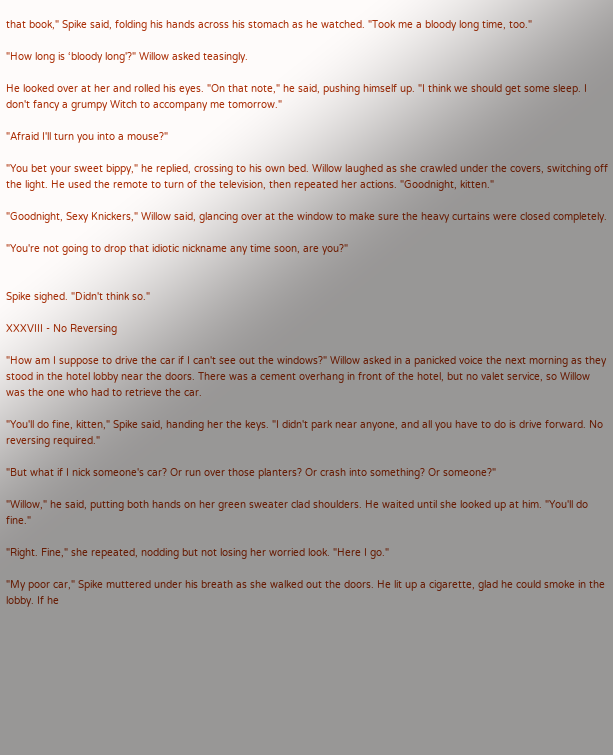that book," Spike said, folding his hands across his stomach as he watched. "Took me a bloody long time, too."

"How long is ‘bloody long'?" Willow asked teasingly.

He looked over at her and rolled his eyes. "On that note," he said, pushing himself up. "I think we should get some sleep. I don't fancy a grumpy Witch to accompany me tomorrow."

"Afraid I'll turn you into a mouse?"

"You bet your sweet bippy," he replied, crossing to his own bed. Willow laughed as she crawled under the covers, switching off the light. He used the remote to turn of the television, then repeated her actions. "Goodnight, kitten."

"Goodnight, Sexy Knickers," Willow said, glancing over at the window to make sure the heavy curtains were closed completely.

"You're not going to drop that idiotic nickname any time soon, are you?"


Spike sighed. "Didn't think so."

XXXVIII - No Reversing

"How am I suppose to drive the car if I can't see out the windows?" Willow asked in a panicked voice the next morning as they stood in the hotel lobby near the doors. There was a cement overhang in front of the hotel, but no valet service, so Willow was the one who had to retrieve the car.

"You'll do fine, kitten," Spike said, handing her the keys. "I didn't park near anyone, and all you have to do is drive forward. No reversing required."

"But what if I nick someone's car? Or run over those planters? Or crash into something? Or someone?"

"Willow," he said, putting both hands on her green sweater clad shoulders. He waited until she looked up at him. "You'll do fine."

"Right. Fine," she repeated, nodding but not losing her worried look. "Here I go."

"My poor car," Spike muttered under his breath as she walked out the doors. He lit up a cigarette, glad he could smoke in the lobby. If he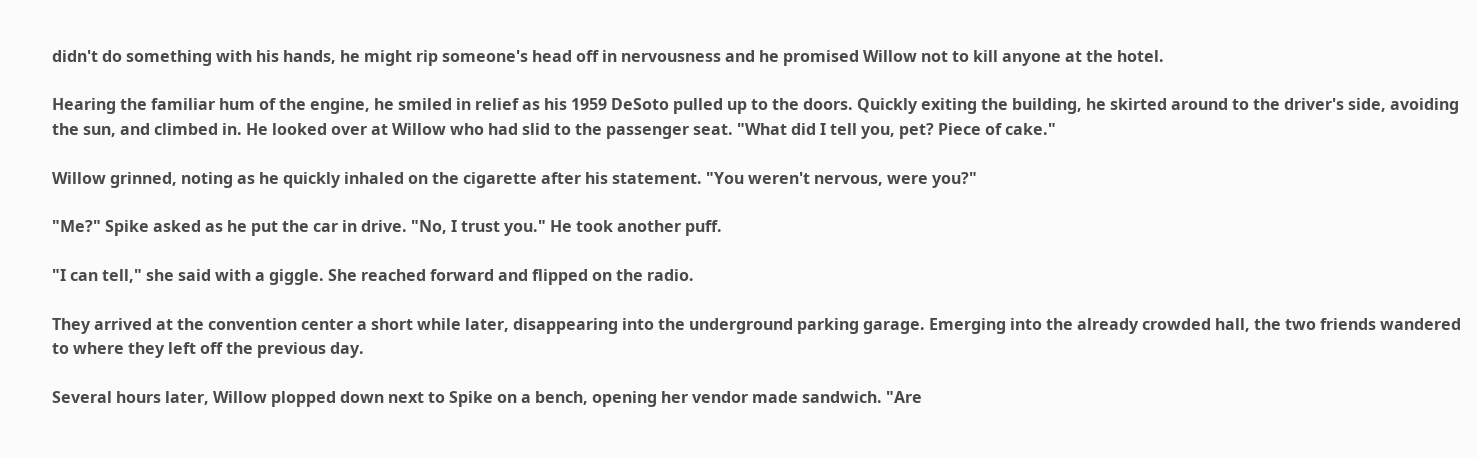didn't do something with his hands, he might rip someone's head off in nervousness and he promised Willow not to kill anyone at the hotel.

Hearing the familiar hum of the engine, he smiled in relief as his 1959 DeSoto pulled up to the doors. Quickly exiting the building, he skirted around to the driver's side, avoiding the sun, and climbed in. He looked over at Willow who had slid to the passenger seat. "What did I tell you, pet? Piece of cake."

Willow grinned, noting as he quickly inhaled on the cigarette after his statement. "You weren't nervous, were you?"

"Me?" Spike asked as he put the car in drive. "No, I trust you." He took another puff.

"I can tell," she said with a giggle. She reached forward and flipped on the radio.

They arrived at the convention center a short while later, disappearing into the underground parking garage. Emerging into the already crowded hall, the two friends wandered to where they left off the previous day.

Several hours later, Willow plopped down next to Spike on a bench, opening her vendor made sandwich. "Are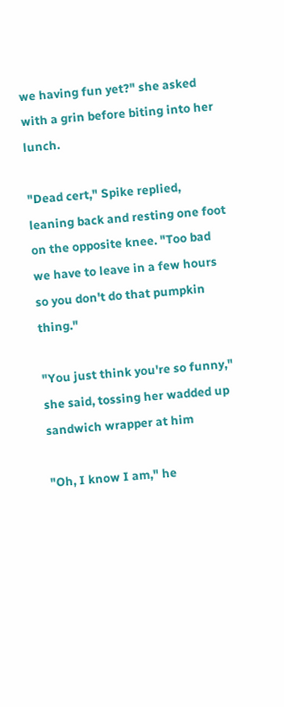we having fun yet?" she asked with a grin before biting into her lunch.

"Dead cert," Spike replied, leaning back and resting one foot on the opposite knee. "Too bad we have to leave in a few hours so you don't do that pumpkin thing."

"You just think you're so funny," she said, tossing her wadded up sandwich wrapper at him

"Oh, I know I am," he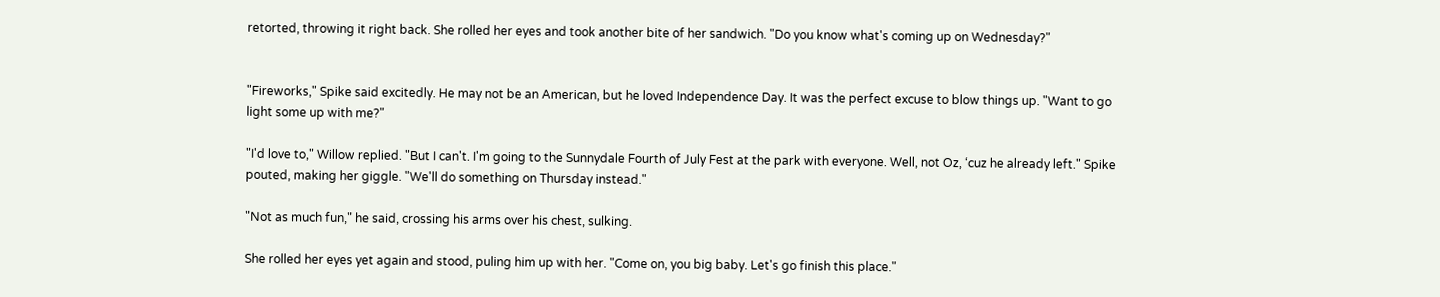retorted, throwing it right back. She rolled her eyes and took another bite of her sandwich. "Do you know what's coming up on Wednesday?"


"Fireworks," Spike said excitedly. He may not be an American, but he loved Independence Day. It was the perfect excuse to blow things up. "Want to go light some up with me?"

"I'd love to," Willow replied. "But I can't. I'm going to the Sunnydale Fourth of July Fest at the park with everyone. Well, not Oz, ‘cuz he already left." Spike pouted, making her giggle. "We'll do something on Thursday instead."

"Not as much fun," he said, crossing his arms over his chest, sulking.

She rolled her eyes yet again and stood, puling him up with her. "Come on, you big baby. Let's go finish this place."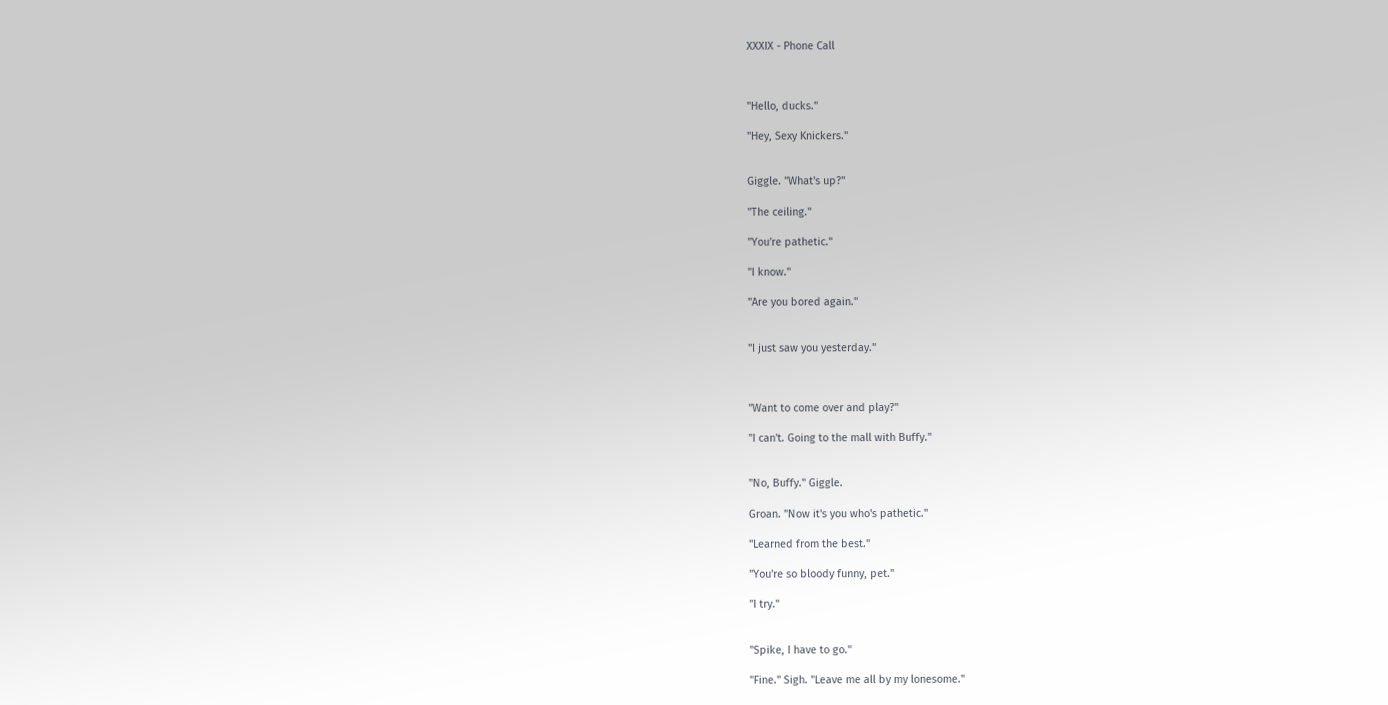XXXIX - Phone Call



"Hello, ducks."

"Hey, Sexy Knickers."


Giggle. "What's up?"

"The ceiling."

"You're pathetic."

"I know."

"Are you bored again."


"I just saw you yesterday."



"Want to come over and play?"

"I can't. Going to the mall with Buffy."


"No, Buffy." Giggle.

Groan. "Now it's you who's pathetic."

"Learned from the best."

"You're so bloody funny, pet."

"I try."


"Spike, I have to go."

"Fine." Sigh. "Leave me all by my lonesome."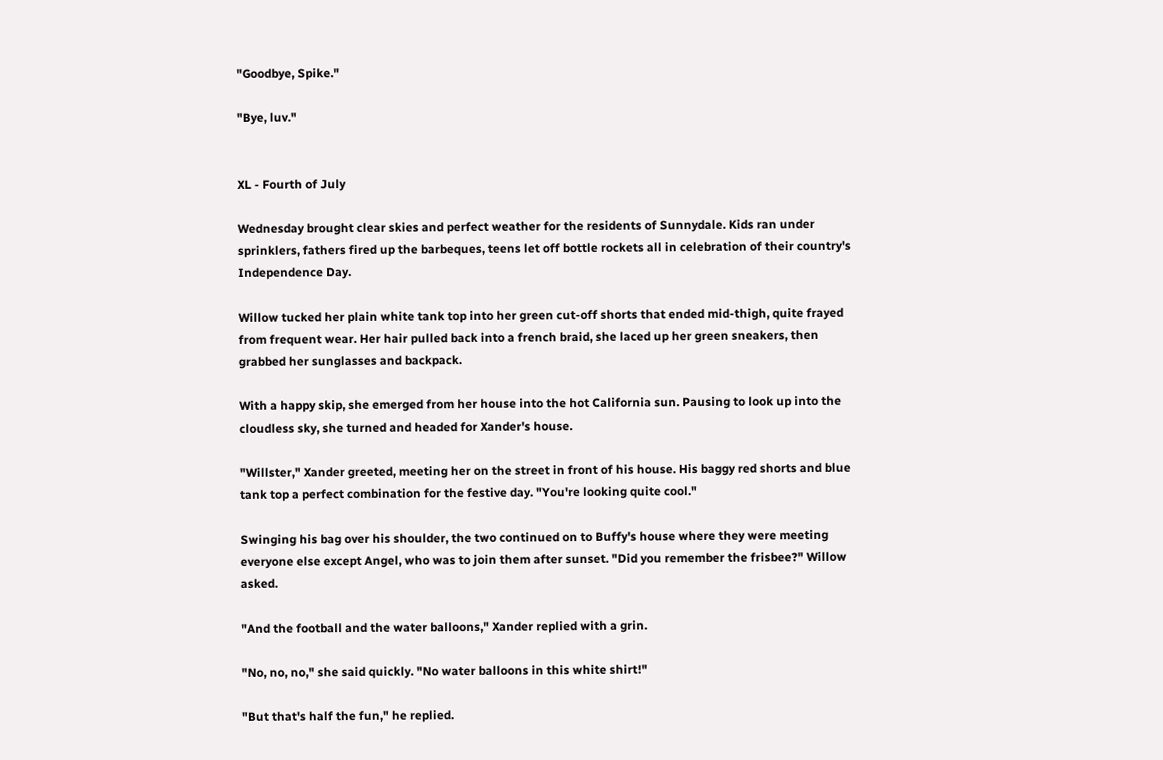"Goodbye, Spike."

"Bye, luv."


XL - Fourth of July

Wednesday brought clear skies and perfect weather for the residents of Sunnydale. Kids ran under sprinklers, fathers fired up the barbeques, teens let off bottle rockets all in celebration of their country's Independence Day.

Willow tucked her plain white tank top into her green cut-off shorts that ended mid-thigh, quite frayed from frequent wear. Her hair pulled back into a french braid, she laced up her green sneakers, then grabbed her sunglasses and backpack.

With a happy skip, she emerged from her house into the hot California sun. Pausing to look up into the cloudless sky, she turned and headed for Xander's house.

"Willster," Xander greeted, meeting her on the street in front of his house. His baggy red shorts and blue tank top a perfect combination for the festive day. "You're looking quite cool."

Swinging his bag over his shoulder, the two continued on to Buffy's house where they were meeting everyone else except Angel, who was to join them after sunset. "Did you remember the frisbee?" Willow asked.

"And the football and the water balloons," Xander replied with a grin.

"No, no, no," she said quickly. "No water balloons in this white shirt!"

"But that's half the fun," he replied.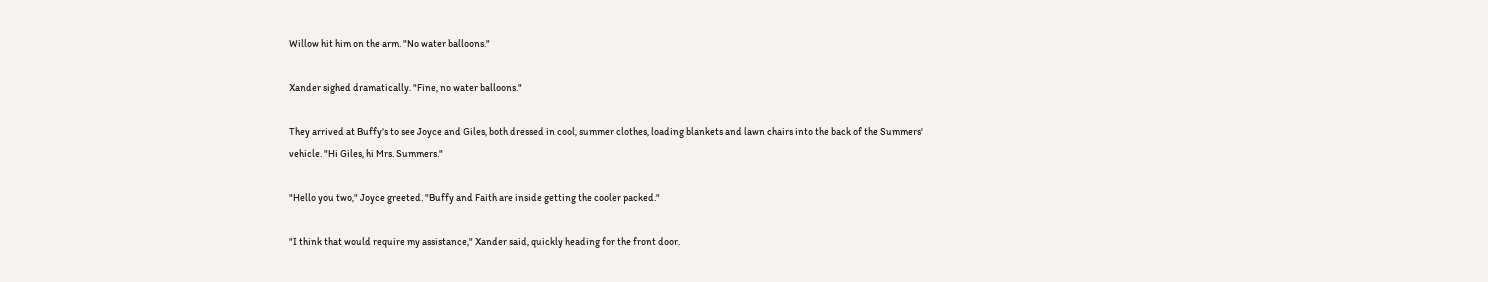Willow hit him on the arm. "No water balloons."

Xander sighed dramatically. "Fine, no water balloons."

They arrived at Buffy's to see Joyce and Giles, both dressed in cool, summer clothes, loading blankets and lawn chairs into the back of the Summers' vehicle. "Hi Giles, hi Mrs. Summers."

"Hello you two," Joyce greeted. "Buffy and Faith are inside getting the cooler packed."

"I think that would require my assistance," Xander said, quickly heading for the front door.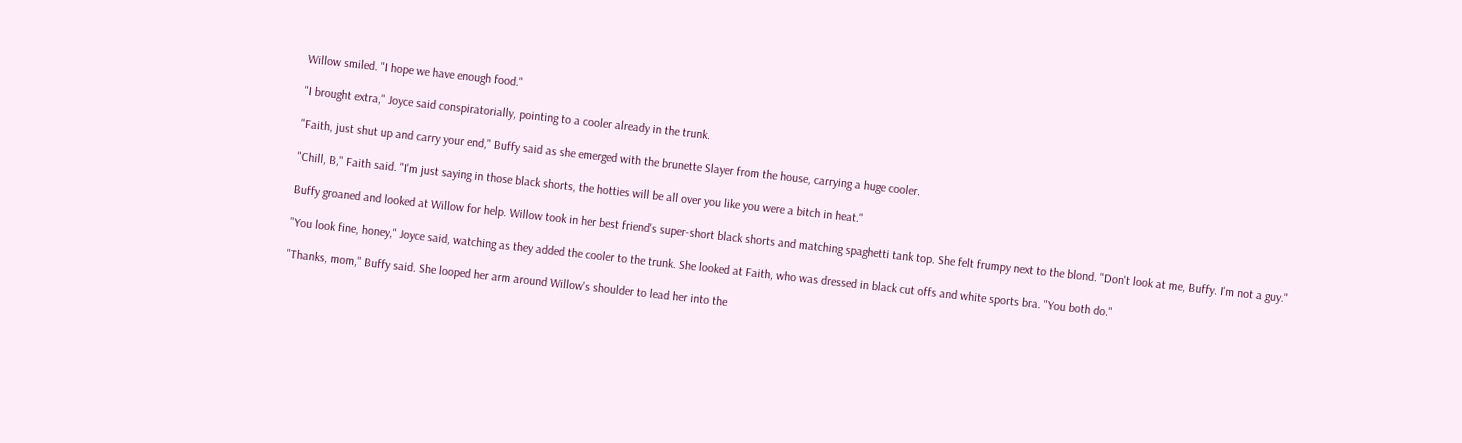Willow smiled. "I hope we have enough food."

"I brought extra," Joyce said conspiratorially, pointing to a cooler already in the trunk.

"Faith, just shut up and carry your end," Buffy said as she emerged with the brunette Slayer from the house, carrying a huge cooler.

"Chill, B," Faith said. "I'm just saying in those black shorts, the hotties will be all over you like you were a bitch in heat."

Buffy groaned and looked at Willow for help. Willow took in her best friend's super-short black shorts and matching spaghetti tank top. She felt frumpy next to the blond. "Don't look at me, Buffy. I'm not a guy."

"You look fine, honey," Joyce said, watching as they added the cooler to the trunk. She looked at Faith, who was dressed in black cut offs and white sports bra. "You both do."

"Thanks, mom," Buffy said. She looped her arm around Willow's shoulder to lead her into the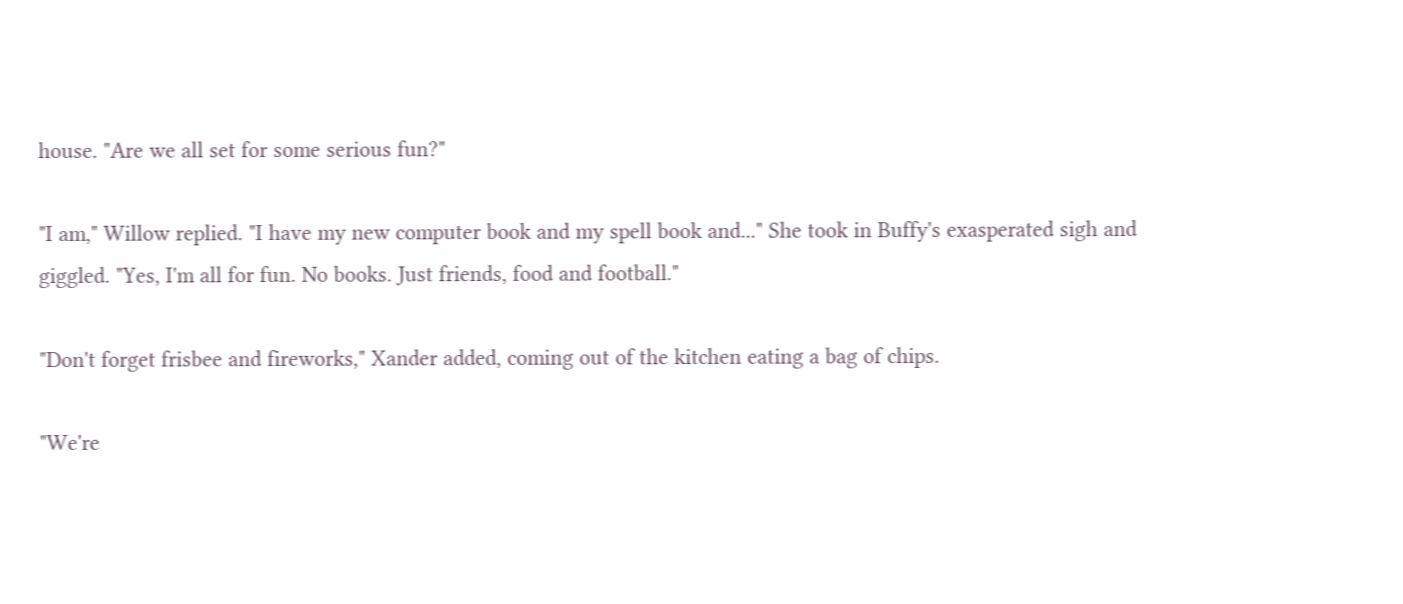house. "Are we all set for some serious fun?"

"I am," Willow replied. "I have my new computer book and my spell book and..." She took in Buffy's exasperated sigh and giggled. "Yes, I'm all for fun. No books. Just friends, food and football."

"Don't forget frisbee and fireworks," Xander added, coming out of the kitchen eating a bag of chips.

"We're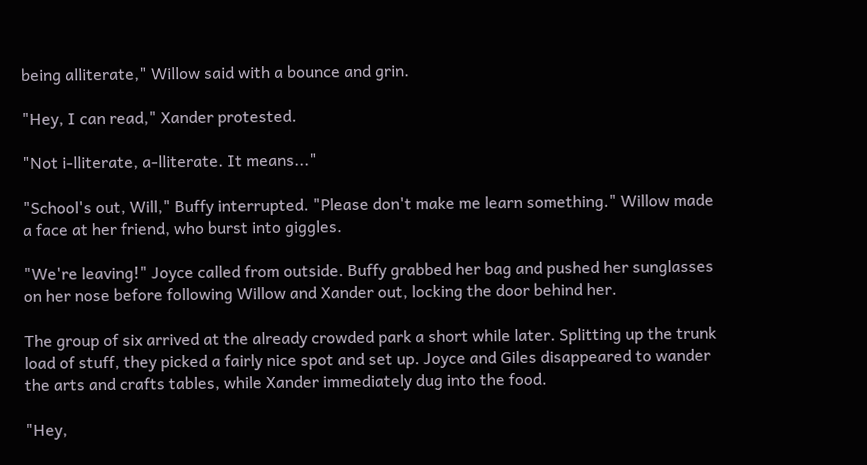being alliterate," Willow said with a bounce and grin.

"Hey, I can read," Xander protested.

"Not i-lliterate, a-lliterate. It means..."

"School's out, Will," Buffy interrupted. "Please don't make me learn something." Willow made a face at her friend, who burst into giggles.

"We're leaving!" Joyce called from outside. Buffy grabbed her bag and pushed her sunglasses on her nose before following Willow and Xander out, locking the door behind her.

The group of six arrived at the already crowded park a short while later. Splitting up the trunk load of stuff, they picked a fairly nice spot and set up. Joyce and Giles disappeared to wander the arts and crafts tables, while Xander immediately dug into the food.

"Hey,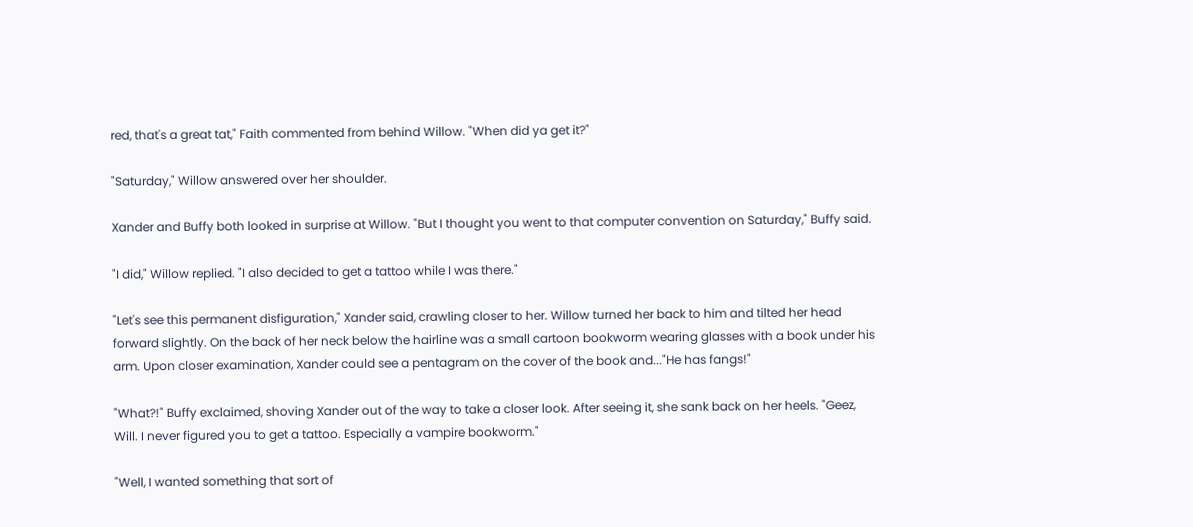red, that's a great tat," Faith commented from behind Willow. "When did ya get it?"

"Saturday," Willow answered over her shoulder.

Xander and Buffy both looked in surprise at Willow. "But I thought you went to that computer convention on Saturday," Buffy said.

"I did," Willow replied. "I also decided to get a tattoo while I was there."

"Let's see this permanent disfiguration," Xander said, crawling closer to her. Willow turned her back to him and tilted her head forward slightly. On the back of her neck below the hairline was a small cartoon bookworm wearing glasses with a book under his arm. Upon closer examination, Xander could see a pentagram on the cover of the book and..."He has fangs!"

"What?!" Buffy exclaimed, shoving Xander out of the way to take a closer look. After seeing it, she sank back on her heels. "Geez, Will. I never figured you to get a tattoo. Especially a vampire bookworm."

"Well, I wanted something that sort of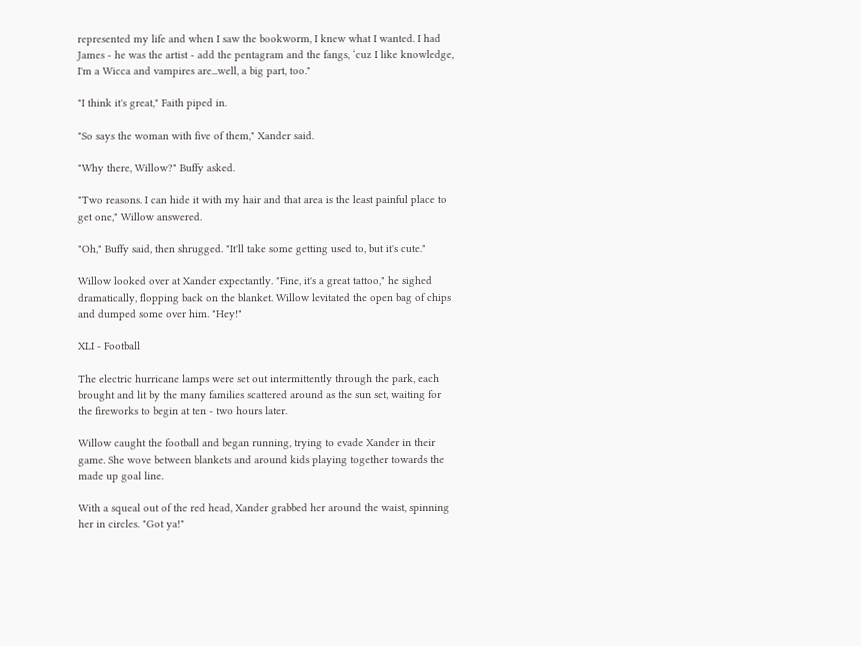represented my life and when I saw the bookworm, I knew what I wanted. I had James - he was the artist - add the pentagram and the fangs, ‘cuz I like knowledge, I'm a Wicca and vampires are...well, a big part, too."

"I think it's great," Faith piped in.

"So says the woman with five of them," Xander said.

"Why there, Willow?" Buffy asked.

"Two reasons. I can hide it with my hair and that area is the least painful place to get one," Willow answered.

"Oh," Buffy said, then shrugged. "It'll take some getting used to, but it's cute."

Willow looked over at Xander expectantly. "Fine, it's a great tattoo," he sighed dramatically, flopping back on the blanket. Willow levitated the open bag of chips and dumped some over him. "Hey!"

XLI - Football

The electric hurricane lamps were set out intermittently through the park, each brought and lit by the many families scattered around as the sun set, waiting for the fireworks to begin at ten - two hours later.

Willow caught the football and began running, trying to evade Xander in their game. She wove between blankets and around kids playing together towards the made up goal line.

With a squeal out of the red head, Xander grabbed her around the waist, spinning her in circles. "Got ya!"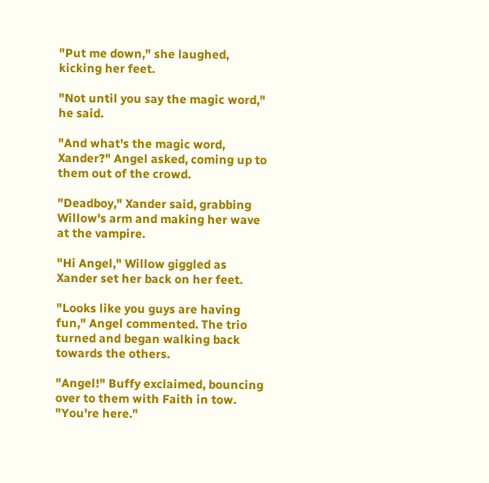"Put me down," she laughed, kicking her feet.

"Not until you say the magic word," he said.

"And what's the magic word, Xander?" Angel asked, coming up to them out of the crowd.

"Deadboy," Xander said, grabbing Willow's arm and making her wave at the vampire.

"Hi Angel," Willow giggled as Xander set her back on her feet.

"Looks like you guys are having fun," Angel commented. The trio turned and began walking back towards the others.

"Angel!" Buffy exclaimed, bouncing over to them with Faith in tow. "You're here."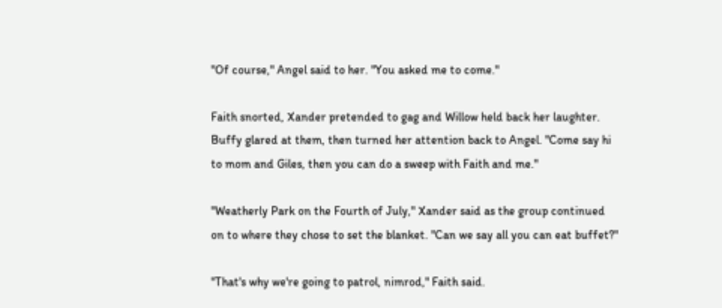"Of course," Angel said to her. "You asked me to come."

Faith snorted, Xander pretended to gag and Willow held back her laughter. Buffy glared at them, then turned her attention back to Angel. "Come say hi to mom and Giles, then you can do a sweep with Faith and me."

"Weatherly Park on the Fourth of July," Xander said as the group continued on to where they chose to set the blanket. "Can we say all you can eat buffet?"

"That's why we're going to patrol, nimrod," Faith said.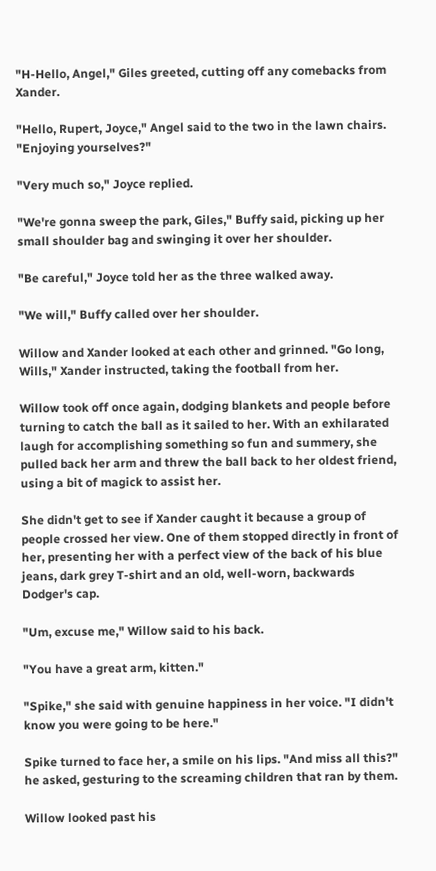"H-Hello, Angel," Giles greeted, cutting off any comebacks from Xander.

"Hello, Rupert, Joyce," Angel said to the two in the lawn chairs. "Enjoying yourselves?"

"Very much so," Joyce replied.

"We're gonna sweep the park, Giles," Buffy said, picking up her small shoulder bag and swinging it over her shoulder.

"Be careful," Joyce told her as the three walked away.

"We will," Buffy called over her shoulder.

Willow and Xander looked at each other and grinned. "Go long, Wills," Xander instructed, taking the football from her.

Willow took off once again, dodging blankets and people before turning to catch the ball as it sailed to her. With an exhilarated laugh for accomplishing something so fun and summery, she pulled back her arm and threw the ball back to her oldest friend, using a bit of magick to assist her.

She didn't get to see if Xander caught it because a group of people crossed her view. One of them stopped directly in front of her, presenting her with a perfect view of the back of his blue jeans, dark grey T-shirt and an old, well-worn, backwards Dodger's cap.

"Um, excuse me," Willow said to his back.

"You have a great arm, kitten."

"Spike," she said with genuine happiness in her voice. "I didn't know you were going to be here."

Spike turned to face her, a smile on his lips. "And miss all this?" he asked, gesturing to the screaming children that ran by them.

Willow looked past his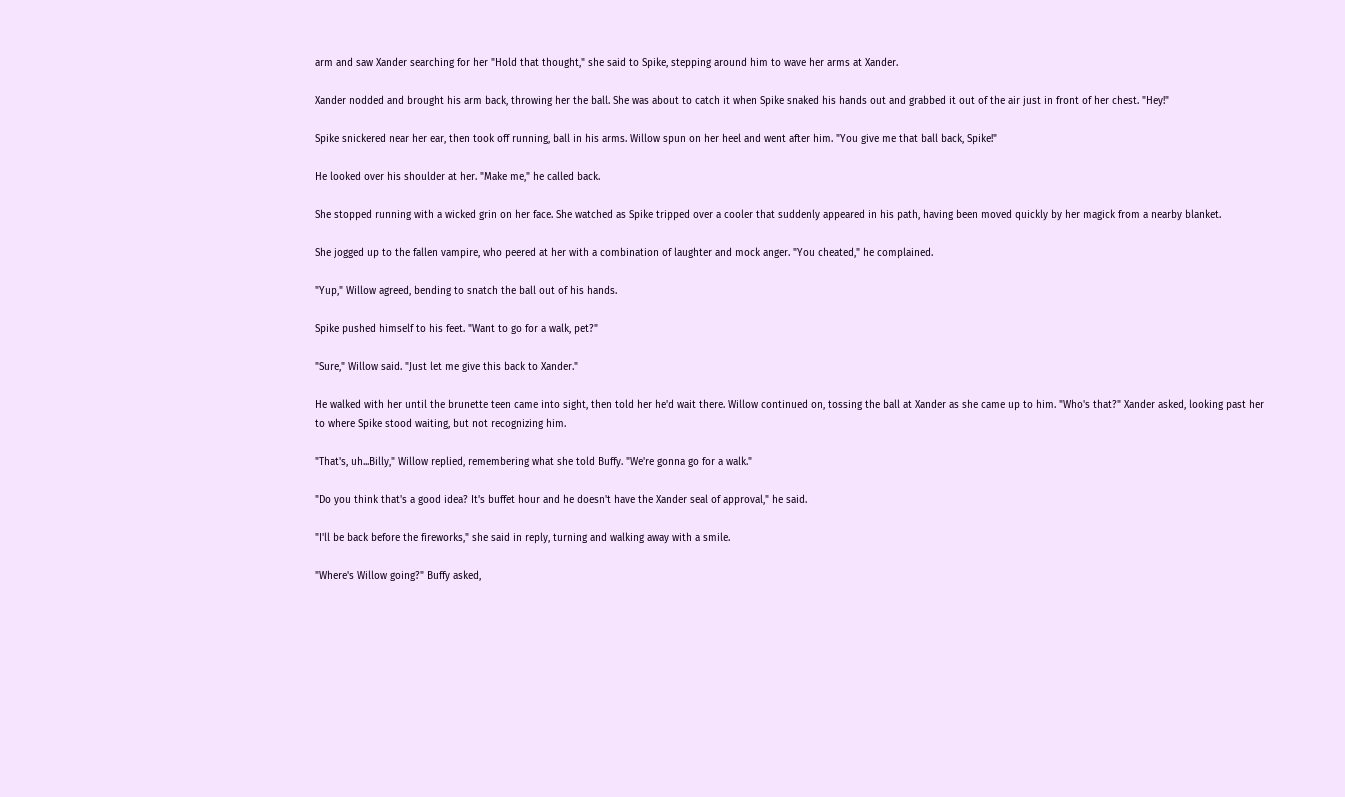arm and saw Xander searching for her "Hold that thought," she said to Spike, stepping around him to wave her arms at Xander.

Xander nodded and brought his arm back, throwing her the ball. She was about to catch it when Spike snaked his hands out and grabbed it out of the air just in front of her chest. "Hey!"

Spike snickered near her ear, then took off running, ball in his arms. Willow spun on her heel and went after him. "You give me that ball back, Spike!"

He looked over his shoulder at her. "Make me," he called back.

She stopped running with a wicked grin on her face. She watched as Spike tripped over a cooler that suddenly appeared in his path, having been moved quickly by her magick from a nearby blanket.

She jogged up to the fallen vampire, who peered at her with a combination of laughter and mock anger. "You cheated," he complained.

"Yup," Willow agreed, bending to snatch the ball out of his hands.

Spike pushed himself to his feet. "Want to go for a walk, pet?"

"Sure," Willow said. "Just let me give this back to Xander."

He walked with her until the brunette teen came into sight, then told her he'd wait there. Willow continued on, tossing the ball at Xander as she came up to him. "Who's that?" Xander asked, looking past her to where Spike stood waiting, but not recognizing him.

"That's, uh...Billy," Willow replied, remembering what she told Buffy. "We're gonna go for a walk."

"Do you think that's a good idea? It's buffet hour and he doesn't have the Xander seal of approval," he said.

"I'll be back before the fireworks," she said in reply, turning and walking away with a smile.

"Where's Willow going?" Buffy asked,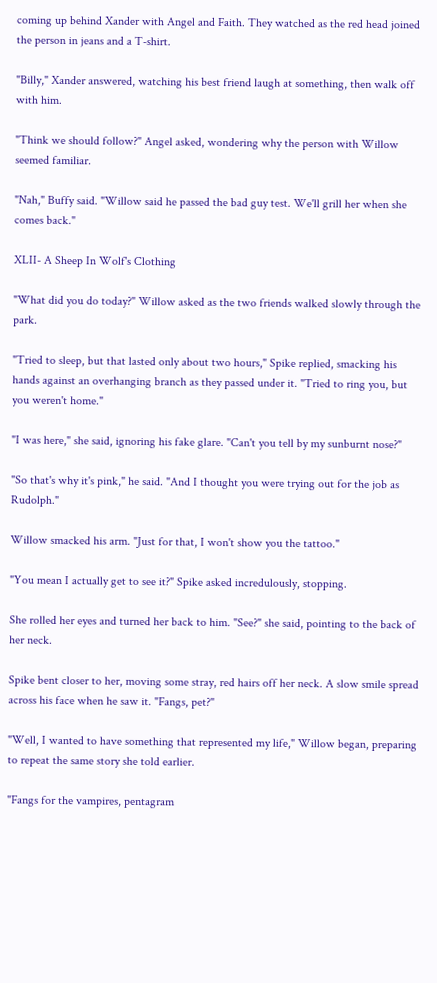coming up behind Xander with Angel and Faith. They watched as the red head joined the person in jeans and a T-shirt.

"Billy," Xander answered, watching his best friend laugh at something, then walk off with him.

"Think we should follow?" Angel asked, wondering why the person with Willow seemed familiar.

"Nah," Buffy said. "Willow said he passed the bad guy test. We'll grill her when she comes back."

XLII- A Sheep In Wolf's Clothing

"What did you do today?" Willow asked as the two friends walked slowly through the park.

"Tried to sleep, but that lasted only about two hours," Spike replied, smacking his hands against an overhanging branch as they passed under it. "Tried to ring you, but you weren't home."

"I was here," she said, ignoring his fake glare. "Can't you tell by my sunburnt nose?"

"So that's why it's pink," he said. "And I thought you were trying out for the job as Rudolph."

Willow smacked his arm. "Just for that, I won't show you the tattoo."

"You mean I actually get to see it?" Spike asked incredulously, stopping.

She rolled her eyes and turned her back to him. "See?" she said, pointing to the back of her neck.

Spike bent closer to her, moving some stray, red hairs off her neck. A slow smile spread across his face when he saw it. "Fangs, pet?"

"Well, I wanted to have something that represented my life," Willow began, preparing to repeat the same story she told earlier.

"Fangs for the vampires, pentagram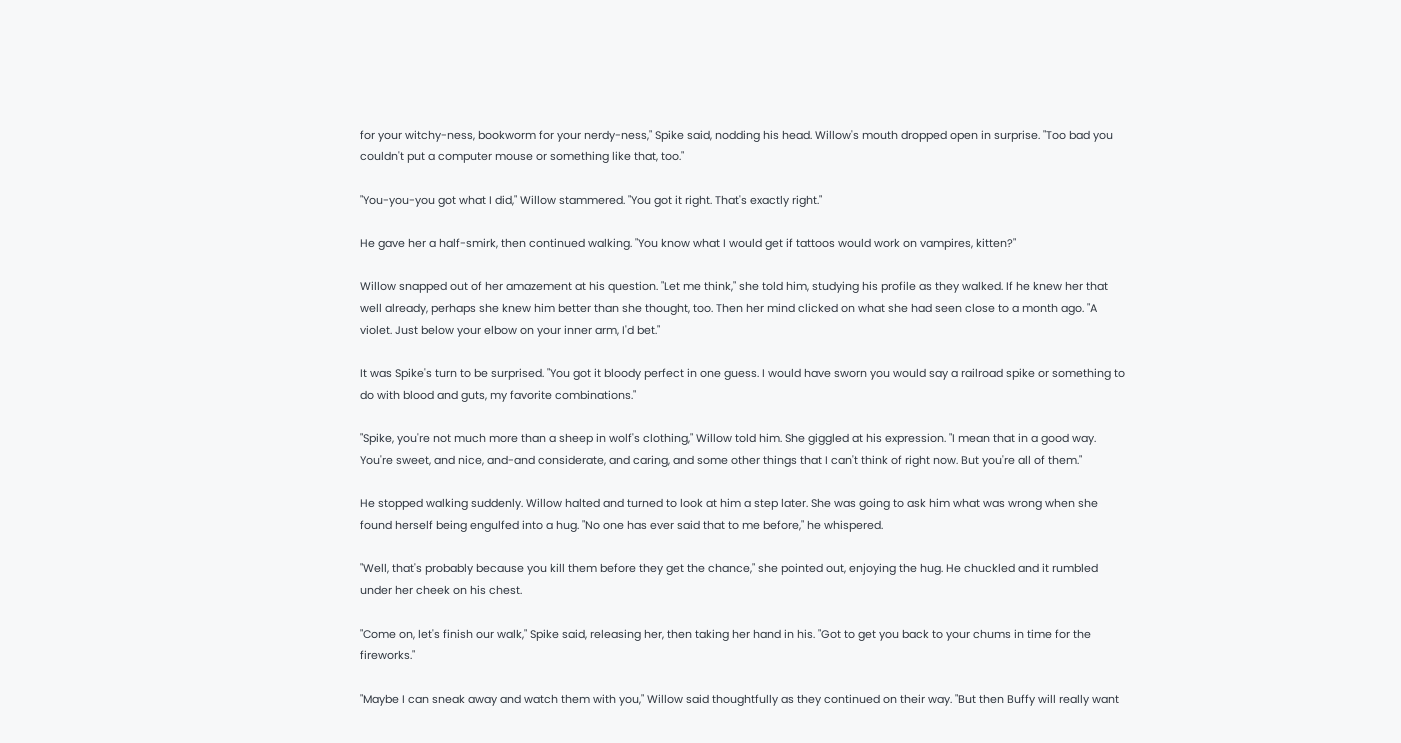for your witchy-ness, bookworm for your nerdy-ness," Spike said, nodding his head. Willow's mouth dropped open in surprise. "Too bad you couldn't put a computer mouse or something like that, too."

"You-you-you got what I did," Willow stammered. "You got it right. That's exactly right."

He gave her a half-smirk, then continued walking. "You know what I would get if tattoos would work on vampires, kitten?"

Willow snapped out of her amazement at his question. "Let me think," she told him, studying his profile as they walked. If he knew her that well already, perhaps she knew him better than she thought, too. Then her mind clicked on what she had seen close to a month ago. "A violet. Just below your elbow on your inner arm, I'd bet."

It was Spike's turn to be surprised. "You got it bloody perfect in one guess. I would have sworn you would say a railroad spike or something to do with blood and guts, my favorite combinations."

"Spike, you're not much more than a sheep in wolf's clothing," Willow told him. She giggled at his expression. "I mean that in a good way. You're sweet, and nice, and-and considerate, and caring, and some other things that I can't think of right now. But you're all of them."

He stopped walking suddenly. Willow halted and turned to look at him a step later. She was going to ask him what was wrong when she found herself being engulfed into a hug. "No one has ever said that to me before," he whispered.

"Well, that's probably because you kill them before they get the chance," she pointed out, enjoying the hug. He chuckled and it rumbled under her cheek on his chest.

"Come on, let's finish our walk," Spike said, releasing her, then taking her hand in his. "Got to get you back to your chums in time for the fireworks."

"Maybe I can sneak away and watch them with you," Willow said thoughtfully as they continued on their way. "But then Buffy will really want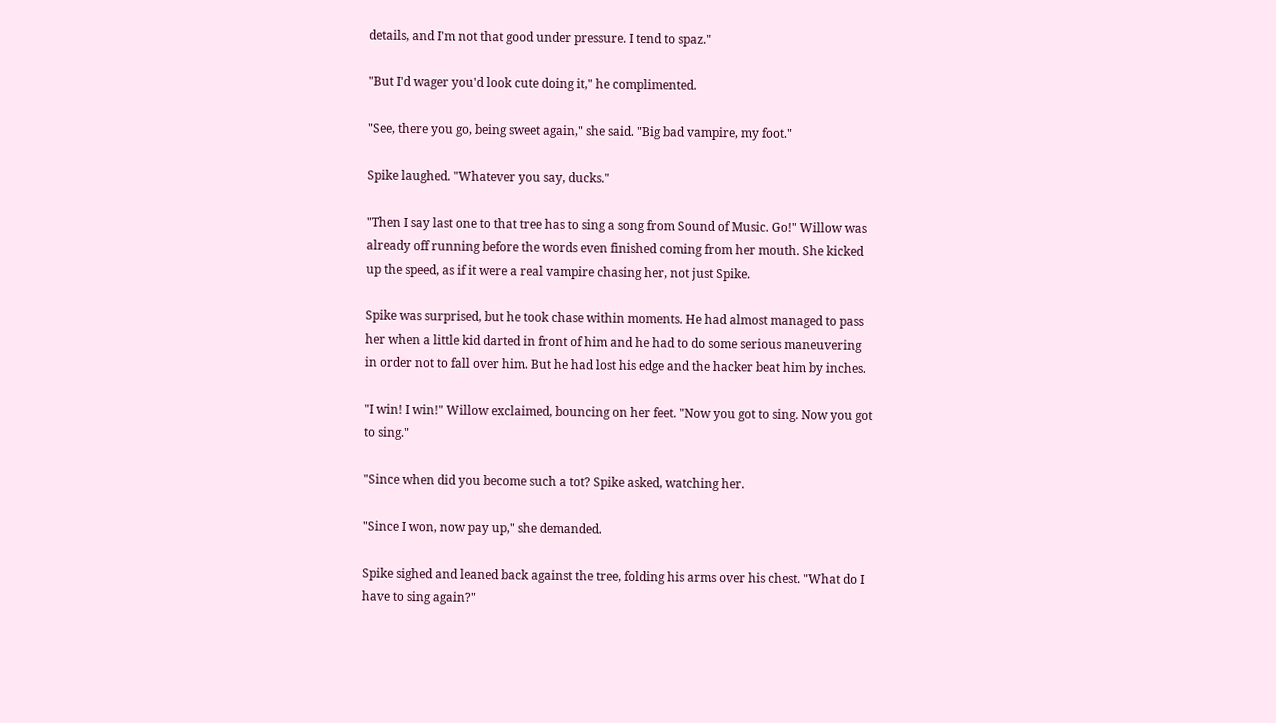details, and I'm not that good under pressure. I tend to spaz."

"But I'd wager you'd look cute doing it," he complimented.

"See, there you go, being sweet again," she said. "Big bad vampire, my foot."

Spike laughed. "Whatever you say, ducks."

"Then I say last one to that tree has to sing a song from Sound of Music. Go!" Willow was already off running before the words even finished coming from her mouth. She kicked up the speed, as if it were a real vampire chasing her, not just Spike.

Spike was surprised, but he took chase within moments. He had almost managed to pass her when a little kid darted in front of him and he had to do some serious maneuvering in order not to fall over him. But he had lost his edge and the hacker beat him by inches.

"I win! I win!" Willow exclaimed, bouncing on her feet. "Now you got to sing. Now you got to sing."

"Since when did you become such a tot? Spike asked, watching her.

"Since I won, now pay up," she demanded.

Spike sighed and leaned back against the tree, folding his arms over his chest. "What do I have to sing again?"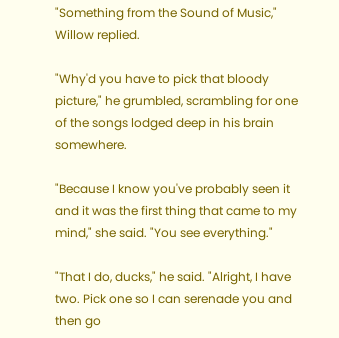"Something from the Sound of Music," Willow replied.

"Why'd you have to pick that bloody picture," he grumbled, scrambling for one of the songs lodged deep in his brain somewhere.

"Because I know you've probably seen it and it was the first thing that came to my mind," she said. "You see everything."

"That I do, ducks," he said. "Alright, I have two. Pick one so I can serenade you and then go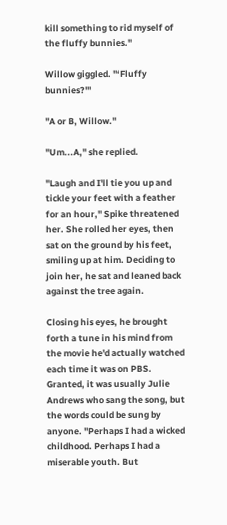kill something to rid myself of the fluffy bunnies."

Willow giggled. "‘Fluffy bunnies?'"

"A or B, Willow."

"Um...A," she replied.

"Laugh and I'll tie you up and tickle your feet with a feather for an hour," Spike threatened her. She rolled her eyes, then sat on the ground by his feet, smiling up at him. Deciding to join her, he sat and leaned back against the tree again.

Closing his eyes, he brought forth a tune in his mind from the movie he'd actually watched each time it was on PBS. Granted, it was usually Julie Andrews who sang the song, but the words could be sung by anyone. "Perhaps I had a wicked childhood. Perhaps I had a miserable youth. But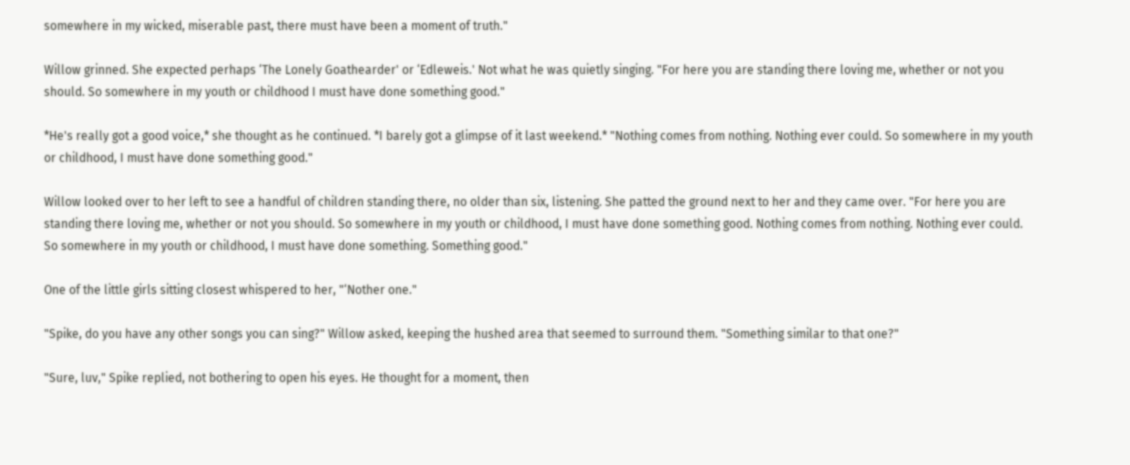somewhere in my wicked, miserable past, there must have been a moment of truth."

Willow grinned. She expected perhaps ‘The Lonely Goathearder' or ‘Edleweis.' Not what he was quietly singing. "For here you are standing there loving me, whether or not you should. So somewhere in my youth or childhood I must have done something good."

*He's really got a good voice,* she thought as he continued. *I barely got a glimpse of it last weekend.* "Nothing comes from nothing. Nothing ever could. So somewhere in my youth or childhood, I must have done something good."

Willow looked over to her left to see a handful of children standing there, no older than six, listening. She patted the ground next to her and they came over. "For here you are standing there loving me, whether or not you should. So somewhere in my youth or childhood, I must have done something good. Nothing comes from nothing. Nothing ever could. So somewhere in my youth or childhood, I must have done something. Something good."

One of the little girls sitting closest whispered to her, "‘Nother one."

"Spike, do you have any other songs you can sing?" Willow asked, keeping the hushed area that seemed to surround them. "Something similar to that one?"

"Sure, luv," Spike replied, not bothering to open his eyes. He thought for a moment, then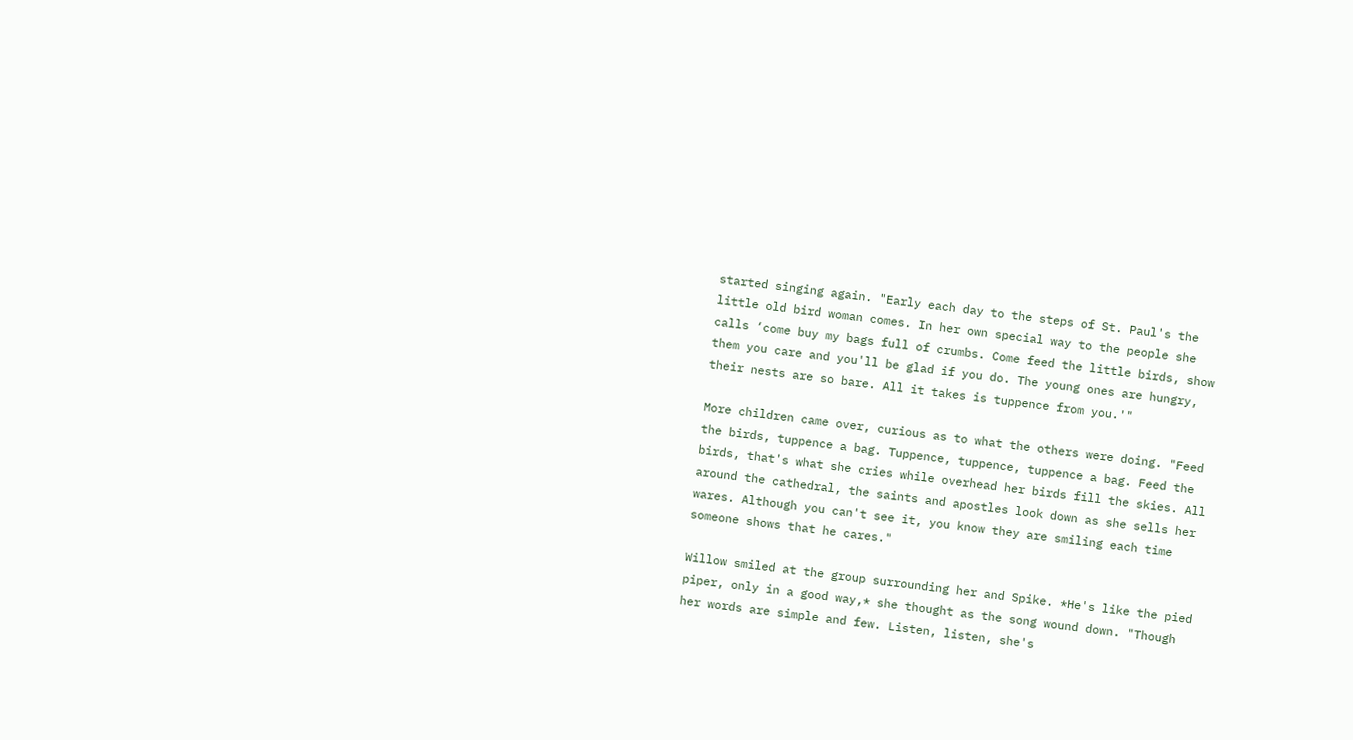started singing again. "Early each day to the steps of St. Paul's the little old bird woman comes. In her own special way to the people she calls ‘come buy my bags full of crumbs. Come feed the little birds, show them you care and you'll be glad if you do. The young ones are hungry, their nests are so bare. All it takes is tuppence from you.'"

More children came over, curious as to what the others were doing. "Feed the birds, tuppence a bag. Tuppence, tuppence, tuppence a bag. Feed the birds, that's what she cries while overhead her birds fill the skies. All around the cathedral, the saints and apostles look down as she sells her wares. Although you can't see it, you know they are smiling each time someone shows that he cares."

Willow smiled at the group surrounding her and Spike. *He's like the pied piper, only in a good way,* she thought as the song wound down. "Though her words are simple and few. Listen, listen, she's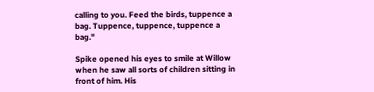calling to you. Feed the birds, tuppence a bag. Tuppence, tuppence, tuppence a bag."

Spike opened his eyes to smile at Willow when he saw all sorts of children sitting in front of him. His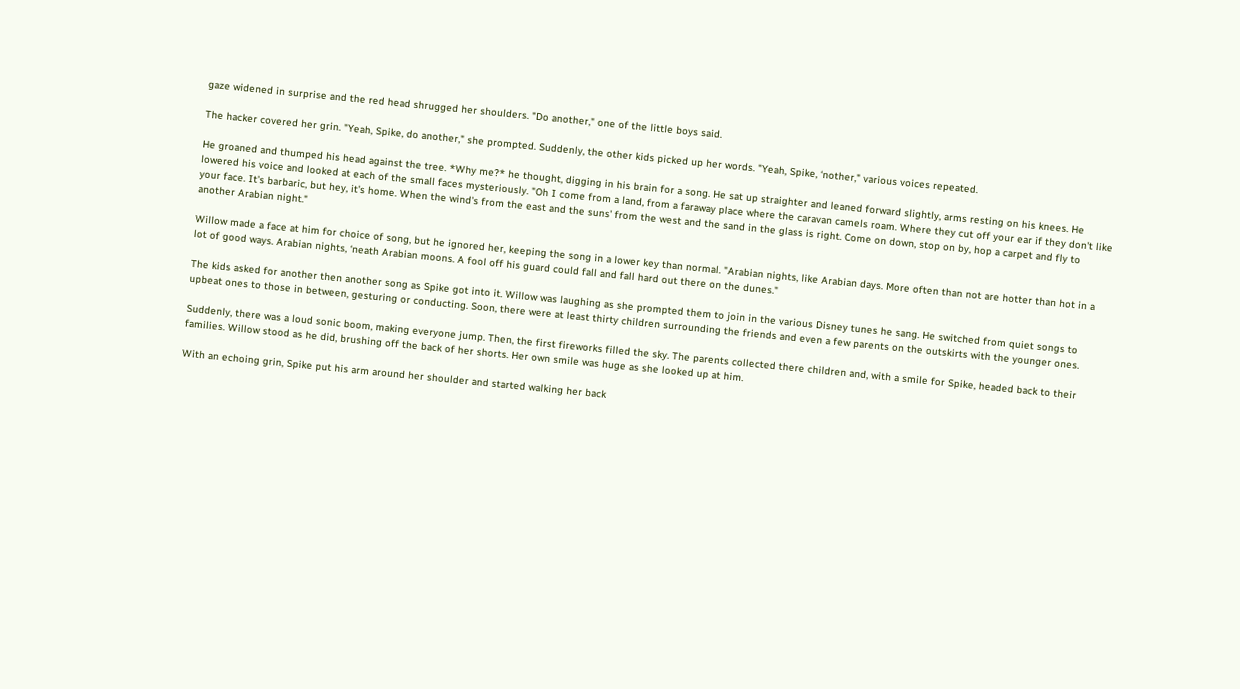gaze widened in surprise and the red head shrugged her shoulders. "Do another," one of the little boys said.

The hacker covered her grin. "Yeah, Spike, do another," she prompted. Suddenly, the other kids picked up her words. "Yeah, Spike, ‘nother," various voices repeated.

He groaned and thumped his head against the tree. *Why me?* he thought, digging in his brain for a song. He sat up straighter and leaned forward slightly, arms resting on his knees. He lowered his voice and looked at each of the small faces mysteriously. "Oh I come from a land, from a faraway place where the caravan camels roam. Where they cut off your ear if they don't like your face. It's barbaric, but hey, it's home. When the wind's from the east and the suns' from the west and the sand in the glass is right. Come on down, stop on by, hop a carpet and fly to another Arabian night."

Willow made a face at him for choice of song, but he ignored her, keeping the song in a lower key than normal. "Arabian nights, like Arabian days. More often than not are hotter than hot in a lot of good ways. Arabian nights, ‘neath Arabian moons. A fool off his guard could fall and fall hard out there on the dunes."

The kids asked for another then another song as Spike got into it. Willow was laughing as she prompted them to join in the various Disney tunes he sang. He switched from quiet songs to upbeat ones to those in between, gesturing or conducting. Soon, there were at least thirty children surrounding the friends and even a few parents on the outskirts with the younger ones.

Suddenly, there was a loud sonic boom, making everyone jump. Then, the first fireworks filled the sky. The parents collected there children and, with a smile for Spike, headed back to their families. Willow stood as he did, brushing off the back of her shorts. Her own smile was huge as she looked up at him.

With an echoing grin, Spike put his arm around her shoulder and started walking her back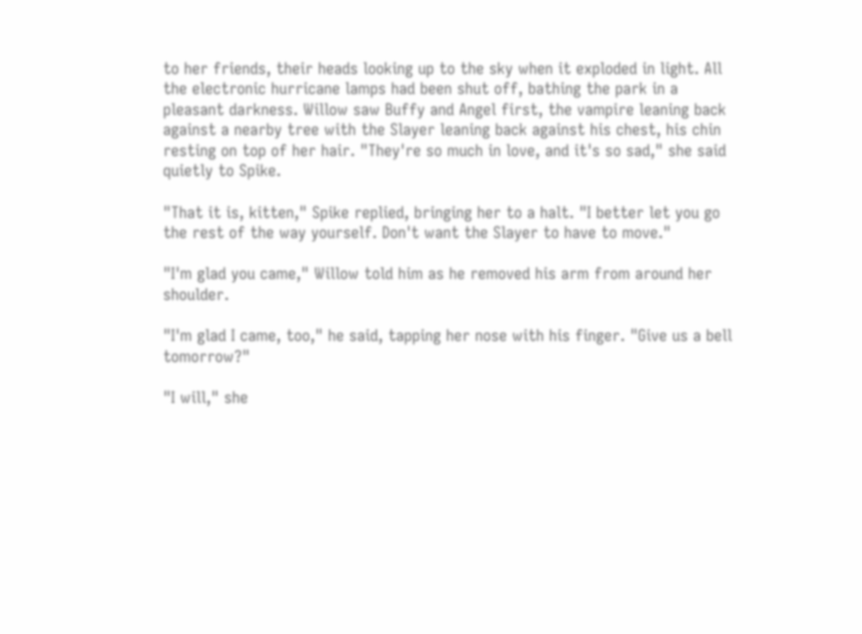to her friends, their heads looking up to the sky when it exploded in light. All the electronic hurricane lamps had been shut off, bathing the park in a pleasant darkness. Willow saw Buffy and Angel first, the vampire leaning back against a nearby tree with the Slayer leaning back against his chest, his chin resting on top of her hair. "They're so much in love, and it's so sad," she said quietly to Spike.

"That it is, kitten," Spike replied, bringing her to a halt. "I better let you go the rest of the way yourself. Don't want the Slayer to have to move."

"I'm glad you came," Willow told him as he removed his arm from around her shoulder.

"I'm glad I came, too," he said, tapping her nose with his finger. "Give us a bell tomorrow?"

"I will," she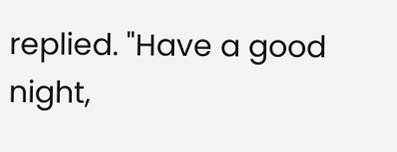replied. "Have a good night,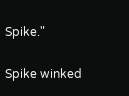Spike."

Spike winked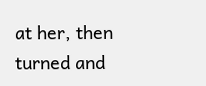at her, then turned and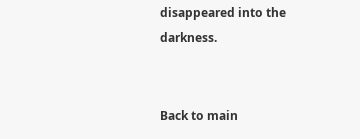disappeared into the darkness.


Back to main